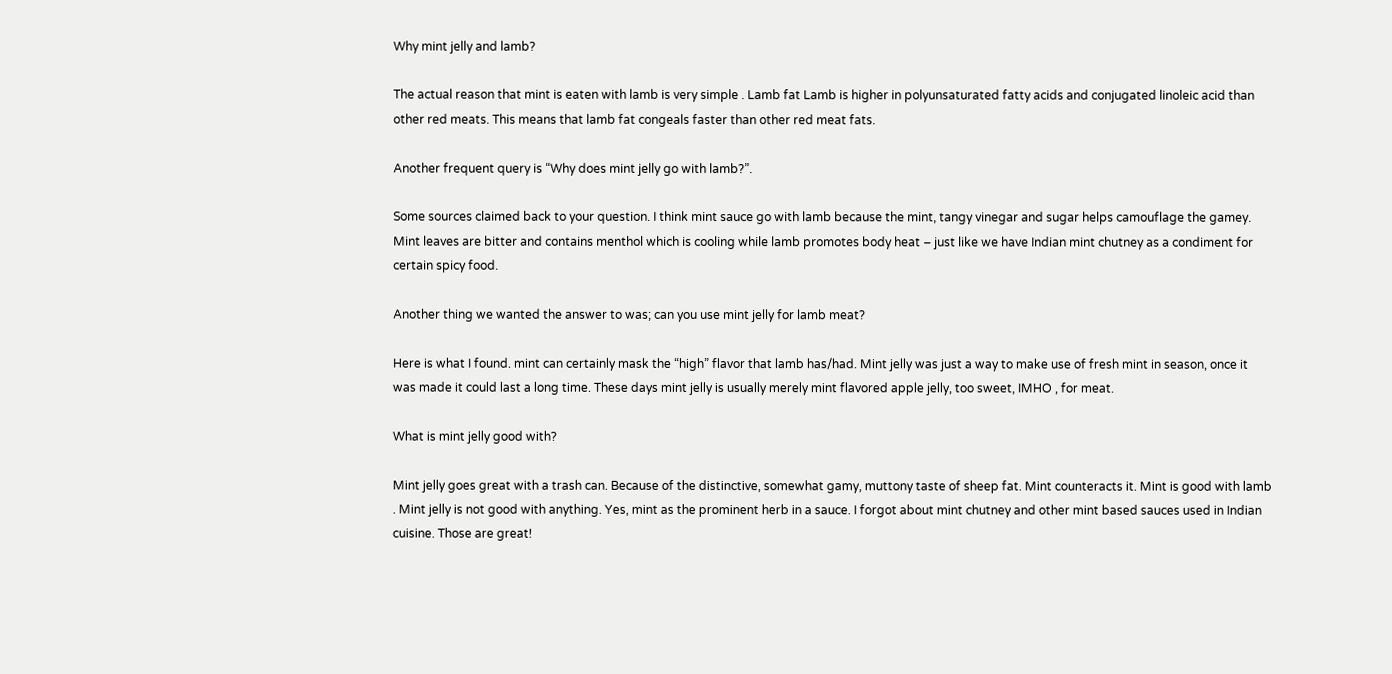Why mint jelly and lamb?

The actual reason that mint is eaten with lamb is very simple . Lamb fat Lamb is higher in polyunsaturated fatty acids and conjugated linoleic acid than other red meats. This means that lamb fat congeals faster than other red meat fats.

Another frequent query is “Why does mint jelly go with lamb?”.

Some sources claimed back to your question. I think mint sauce go with lamb because the mint, tangy vinegar and sugar helps camouflage the gamey. Mint leaves are bitter and contains menthol which is cooling while lamb promotes body heat – just like we have Indian mint chutney as a condiment for certain spicy food.

Another thing we wanted the answer to was; can you use mint jelly for lamb meat?

Here is what I found. mint can certainly mask the “high” flavor that lamb has/had. Mint jelly was just a way to make use of fresh mint in season, once it was made it could last a long time. These days mint jelly is usually merely mint flavored apple jelly, too sweet, IMHO , for meat.

What is mint jelly good with?

Mint jelly goes great with a trash can. Because of the distinctive, somewhat gamy, muttony taste of sheep fat. Mint counteracts it. Mint is good with lamb . Mint jelly is not good with anything. Yes, mint as the prominent herb in a sauce. I forgot about mint chutney and other mint based sauces used in Indian cuisine. Those are great!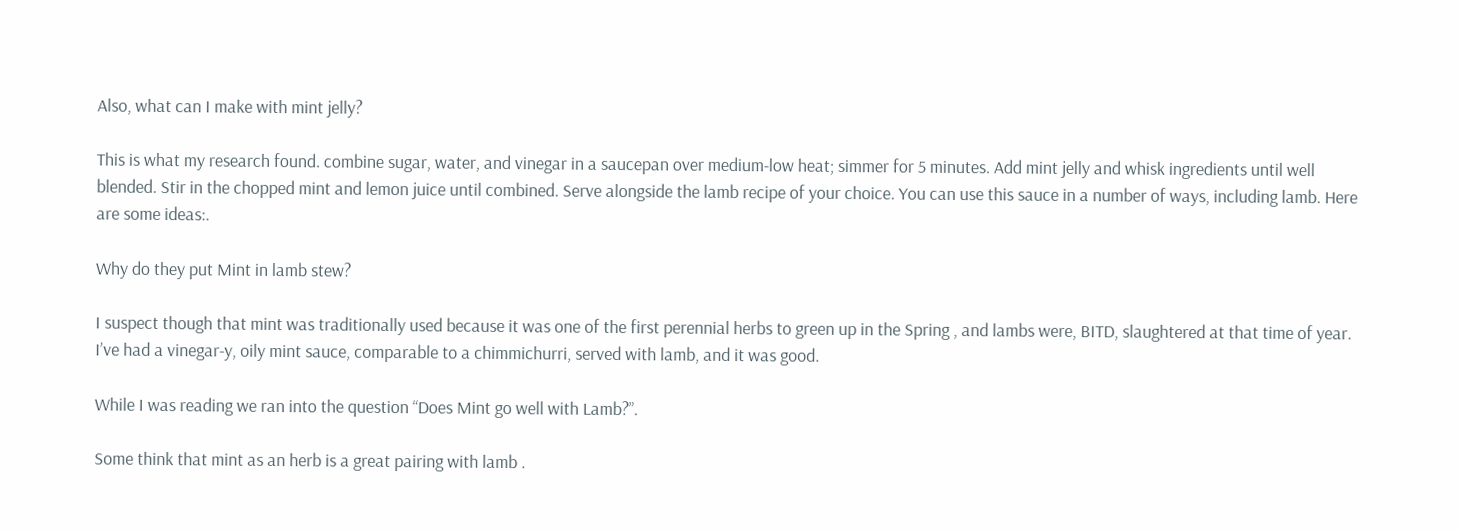Also, what can I make with mint jelly?

This is what my research found. combine sugar, water, and vinegar in a saucepan over medium-low heat; simmer for 5 minutes. Add mint jelly and whisk ingredients until well blended. Stir in the chopped mint and lemon juice until combined. Serve alongside the lamb recipe of your choice. You can use this sauce in a number of ways, including lamb. Here are some ideas:.

Why do they put Mint in lamb stew?

I suspect though that mint was traditionally used because it was one of the first perennial herbs to green up in the Spring , and lambs were, BITD, slaughtered at that time of year. I’ve had a vinegar-y, oily mint sauce, comparable to a chimmichurri, served with lamb, and it was good.

While I was reading we ran into the question “Does Mint go well with Lamb?”.

Some think that mint as an herb is a great pairing with lamb .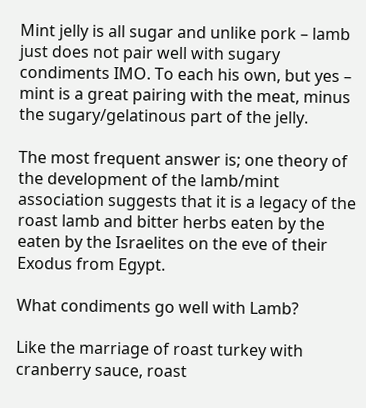Mint jelly is all sugar and unlike pork – lamb just does not pair well with sugary condiments IMO. To each his own, but yes – mint is a great pairing with the meat, minus the sugary/gelatinous part of the jelly.

The most frequent answer is; one theory of the development of the lamb/mint association suggests that it is a legacy of the roast lamb and bitter herbs eaten by the eaten by the Israelites on the eve of their Exodus from Egypt.

What condiments go well with Lamb?

Like the marriage of roast turkey with cranberry sauce, roast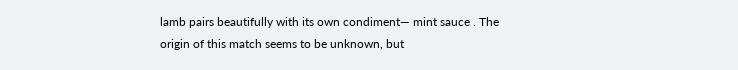lamb pairs beautifully with its own condiment— mint sauce . The origin of this match seems to be unknown, but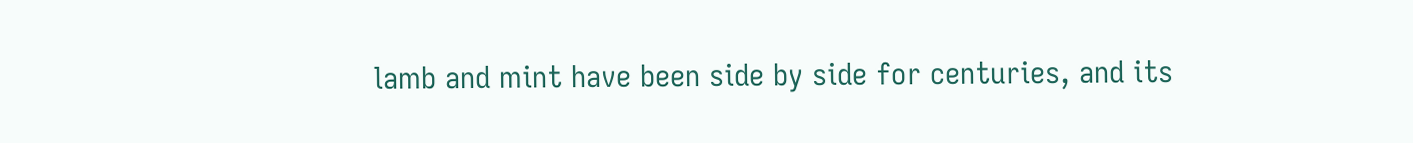lamb and mint have been side by side for centuries, and its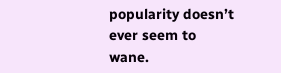popularity doesn’t ever seem to wane.